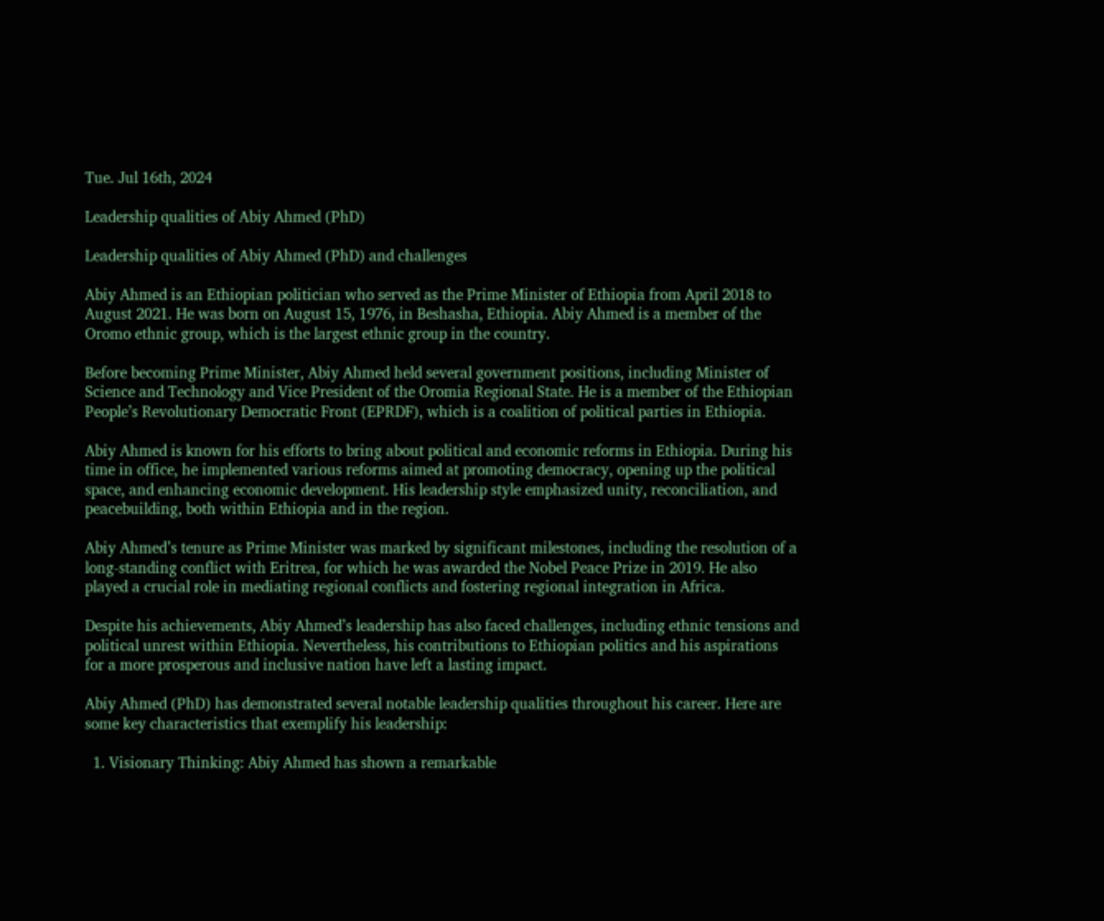Tue. Jul 16th, 2024

Leadership qualities of Abiy Ahmed (PhD)

Leadership qualities of Abiy Ahmed (PhD) and challenges

Abiy Ahmed is an Ethiopian politician who served as the Prime Minister of Ethiopia from April 2018 to August 2021. He was born on August 15, 1976, in Beshasha, Ethiopia. Abiy Ahmed is a member of the Oromo ethnic group, which is the largest ethnic group in the country.

Before becoming Prime Minister, Abiy Ahmed held several government positions, including Minister of Science and Technology and Vice President of the Oromia Regional State. He is a member of the Ethiopian People’s Revolutionary Democratic Front (EPRDF), which is a coalition of political parties in Ethiopia.

Abiy Ahmed is known for his efforts to bring about political and economic reforms in Ethiopia. During his time in office, he implemented various reforms aimed at promoting democracy, opening up the political space, and enhancing economic development. His leadership style emphasized unity, reconciliation, and peacebuilding, both within Ethiopia and in the region.

Abiy Ahmed’s tenure as Prime Minister was marked by significant milestones, including the resolution of a long-standing conflict with Eritrea, for which he was awarded the Nobel Peace Prize in 2019. He also played a crucial role in mediating regional conflicts and fostering regional integration in Africa.

Despite his achievements, Abiy Ahmed’s leadership has also faced challenges, including ethnic tensions and political unrest within Ethiopia. Nevertheless, his contributions to Ethiopian politics and his aspirations for a more prosperous and inclusive nation have left a lasting impact.

Abiy Ahmed (PhD) has demonstrated several notable leadership qualities throughout his career. Here are some key characteristics that exemplify his leadership:

  1. Visionary Thinking: Abiy Ahmed has shown a remarkable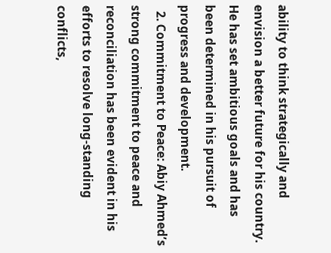ability to think strategically and envision a better future for his country. He has set ambitious goals and has been determined in his pursuit of progress and development.
  2. Commitment to Peace: Abiy Ahmed’s strong commitment to peace and reconciliation has been evident in his efforts to resolve long-standing conflicts,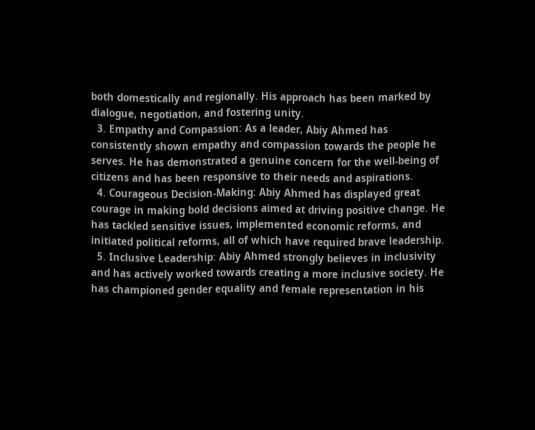both domestically and regionally. His approach has been marked by dialogue, negotiation, and fostering unity.
  3. Empathy and Compassion: As a leader, Abiy Ahmed has consistently shown empathy and compassion towards the people he serves. He has demonstrated a genuine concern for the well-being of citizens and has been responsive to their needs and aspirations.
  4. Courageous Decision-Making: Abiy Ahmed has displayed great courage in making bold decisions aimed at driving positive change. He has tackled sensitive issues, implemented economic reforms, and initiated political reforms, all of which have required brave leadership.
  5. Inclusive Leadership: Abiy Ahmed strongly believes in inclusivity and has actively worked towards creating a more inclusive society. He has championed gender equality and female representation in his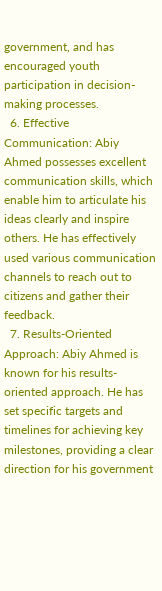government, and has encouraged youth participation in decision-making processes.
  6. Effective Communication: Abiy Ahmed possesses excellent communication skills, which enable him to articulate his ideas clearly and inspire others. He has effectively used various communication channels to reach out to citizens and gather their feedback.
  7. Results-Oriented Approach: Abiy Ahmed is known for his results-oriented approach. He has set specific targets and timelines for achieving key milestones, providing a clear direction for his government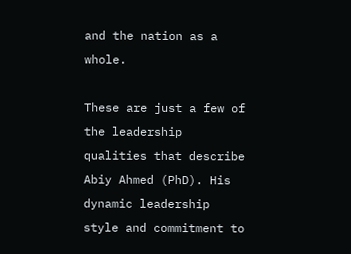and the nation as a whole.

These are just a few of the leadership qualities that describe Abiy Ahmed (PhD). His dynamic leadership style and commitment to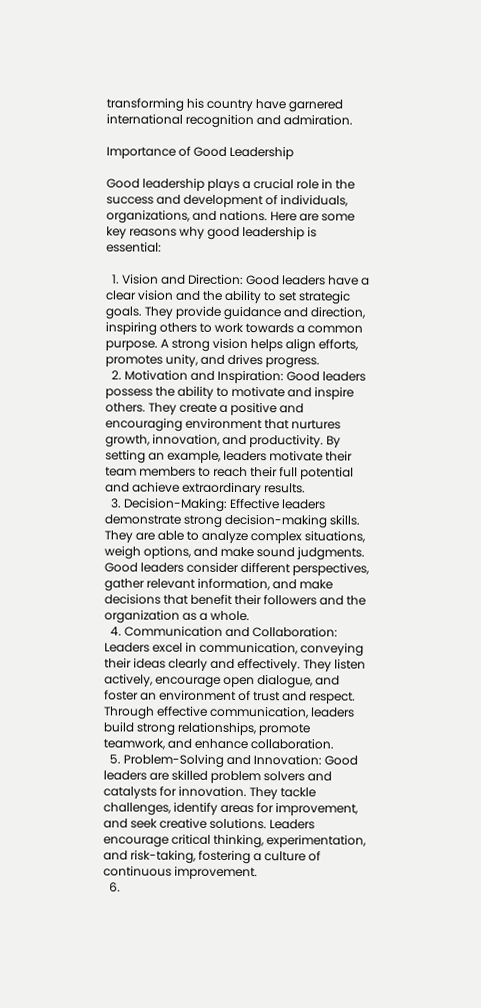transforming his country have garnered international recognition and admiration.

Importance of Good Leadership

Good leadership plays a crucial role in the success and development of individuals, organizations, and nations. Here are some key reasons why good leadership is essential:

  1. Vision and Direction: Good leaders have a clear vision and the ability to set strategic goals. They provide guidance and direction, inspiring others to work towards a common purpose. A strong vision helps align efforts, promotes unity, and drives progress.
  2. Motivation and Inspiration: Good leaders possess the ability to motivate and inspire others. They create a positive and encouraging environment that nurtures growth, innovation, and productivity. By setting an example, leaders motivate their team members to reach their full potential and achieve extraordinary results.
  3. Decision-Making: Effective leaders demonstrate strong decision-making skills. They are able to analyze complex situations, weigh options, and make sound judgments. Good leaders consider different perspectives, gather relevant information, and make decisions that benefit their followers and the organization as a whole.
  4. Communication and Collaboration: Leaders excel in communication, conveying their ideas clearly and effectively. They listen actively, encourage open dialogue, and foster an environment of trust and respect. Through effective communication, leaders build strong relationships, promote teamwork, and enhance collaboration.
  5. Problem-Solving and Innovation: Good leaders are skilled problem solvers and catalysts for innovation. They tackle challenges, identify areas for improvement, and seek creative solutions. Leaders encourage critical thinking, experimentation, and risk-taking, fostering a culture of continuous improvement.
  6.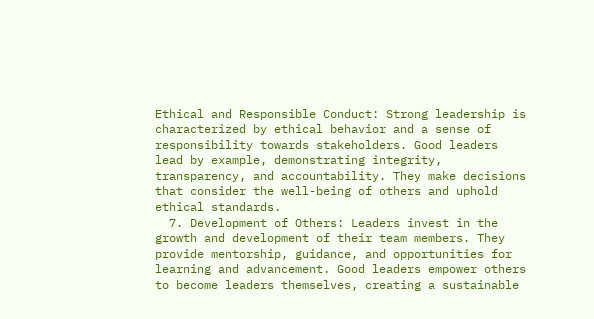Ethical and Responsible Conduct: Strong leadership is characterized by ethical behavior and a sense of responsibility towards stakeholders. Good leaders lead by example, demonstrating integrity, transparency, and accountability. They make decisions that consider the well-being of others and uphold ethical standards.
  7. Development of Others: Leaders invest in the growth and development of their team members. They provide mentorship, guidance, and opportunities for learning and advancement. Good leaders empower others to become leaders themselves, creating a sustainable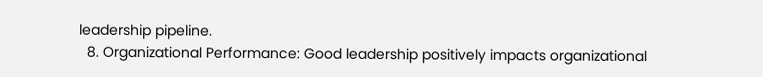leadership pipeline.
  8. Organizational Performance: Good leadership positively impacts organizational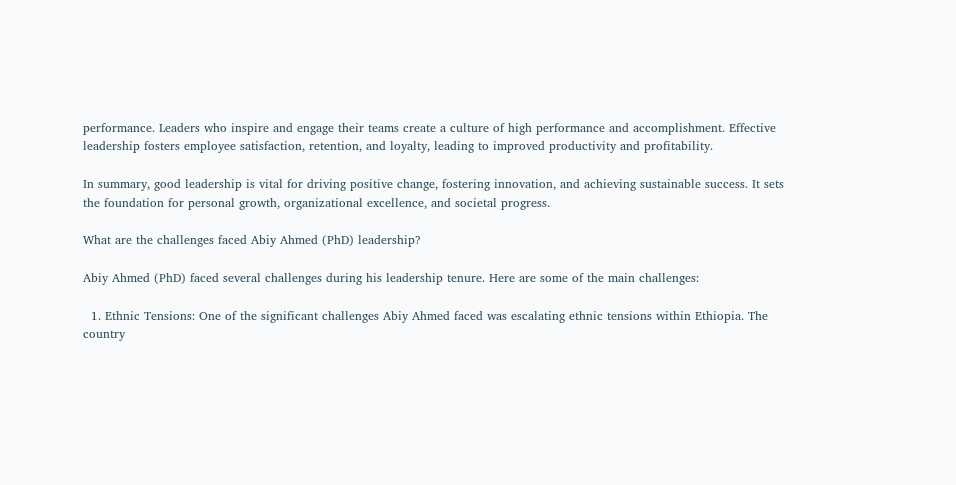performance. Leaders who inspire and engage their teams create a culture of high performance and accomplishment. Effective leadership fosters employee satisfaction, retention, and loyalty, leading to improved productivity and profitability.

In summary, good leadership is vital for driving positive change, fostering innovation, and achieving sustainable success. It sets the foundation for personal growth, organizational excellence, and societal progress.

What are the challenges faced Abiy Ahmed (PhD) leadership?

Abiy Ahmed (PhD) faced several challenges during his leadership tenure. Here are some of the main challenges:

  1. Ethnic Tensions: One of the significant challenges Abiy Ahmed faced was escalating ethnic tensions within Ethiopia. The country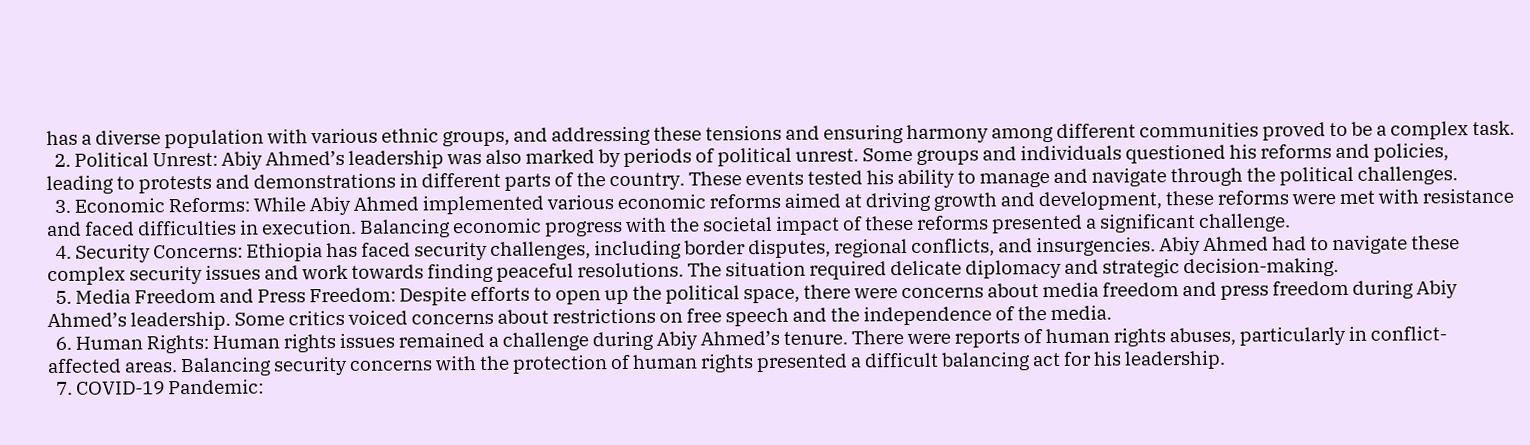has a diverse population with various ethnic groups, and addressing these tensions and ensuring harmony among different communities proved to be a complex task.
  2. Political Unrest: Abiy Ahmed’s leadership was also marked by periods of political unrest. Some groups and individuals questioned his reforms and policies, leading to protests and demonstrations in different parts of the country. These events tested his ability to manage and navigate through the political challenges.
  3. Economic Reforms: While Abiy Ahmed implemented various economic reforms aimed at driving growth and development, these reforms were met with resistance and faced difficulties in execution. Balancing economic progress with the societal impact of these reforms presented a significant challenge.
  4. Security Concerns: Ethiopia has faced security challenges, including border disputes, regional conflicts, and insurgencies. Abiy Ahmed had to navigate these complex security issues and work towards finding peaceful resolutions. The situation required delicate diplomacy and strategic decision-making.
  5. Media Freedom and Press Freedom: Despite efforts to open up the political space, there were concerns about media freedom and press freedom during Abiy Ahmed’s leadership. Some critics voiced concerns about restrictions on free speech and the independence of the media.
  6. Human Rights: Human rights issues remained a challenge during Abiy Ahmed’s tenure. There were reports of human rights abuses, particularly in conflict-affected areas. Balancing security concerns with the protection of human rights presented a difficult balancing act for his leadership.
  7. COVID-19 Pandemic: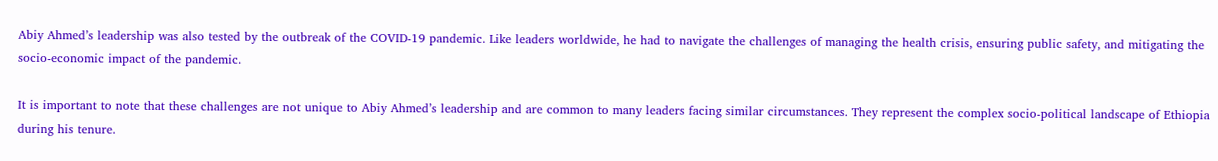Abiy Ahmed’s leadership was also tested by the outbreak of the COVID-19 pandemic. Like leaders worldwide, he had to navigate the challenges of managing the health crisis, ensuring public safety, and mitigating the socio-economic impact of the pandemic.

It is important to note that these challenges are not unique to Abiy Ahmed’s leadership and are common to many leaders facing similar circumstances. They represent the complex socio-political landscape of Ethiopia during his tenure.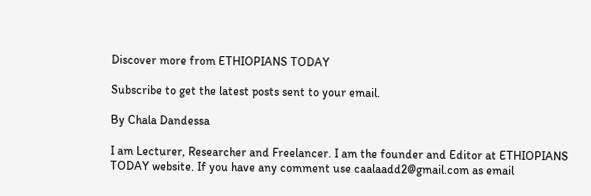Discover more from ETHIOPIANS TODAY

Subscribe to get the latest posts sent to your email.

By Chala Dandessa

I am Lecturer, Researcher and Freelancer. I am the founder and Editor at ETHIOPIANS TODAY website. If you have any comment use caalaadd2@gmail.com as email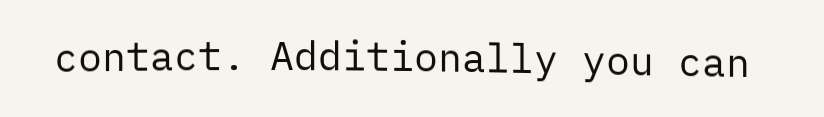contact. Additionally you can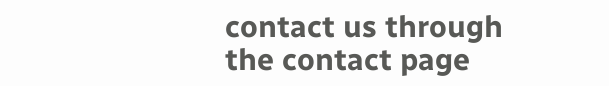contact us through the contact page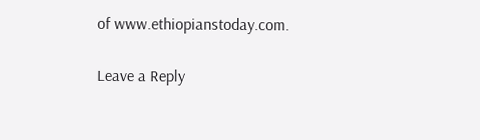of www.ethiopianstoday.com.

Leave a Reply